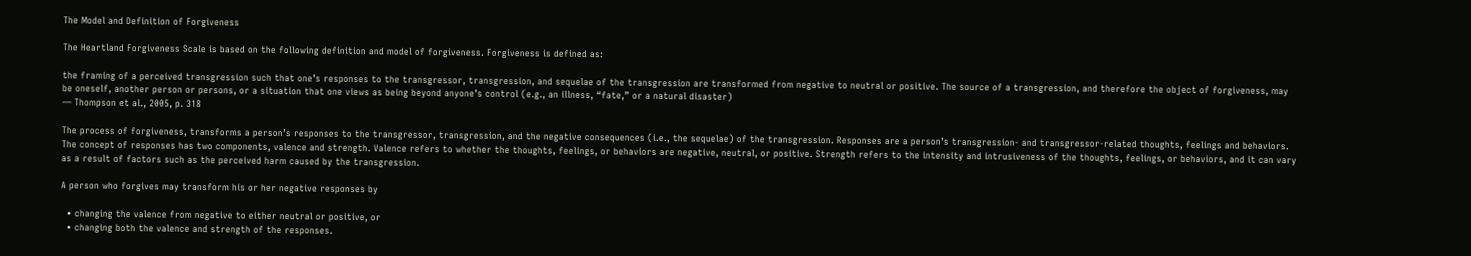The Model and Definition of Forgiveness

The Heartland Forgiveness Scale is based on the following definition and model of forgiveness. Forgiveness is defined as:

the framing of a perceived transgression such that one’s responses to the transgressor, transgression, and sequelae of the transgression are transformed from negative to neutral or positive. The source of a transgression, and therefore the object of forgiveness, may be oneself, another person or persons, or a situation that one views as being beyond anyone’s control (e.g., an illness, “fate,” or a natural disaster)
— Thompson et al., 2005, p. 318

The process of forgiveness, transforms a person’s responses to the transgressor, transgression, and the negative consequences (i.e., the sequelae) of the transgression. Responses are a person’s transgression- and transgressor-related thoughts, feelings and behaviors. The concept of responses has two components, valence and strength. Valence refers to whether the thoughts, feelings, or behaviors are negative, neutral, or positive. Strength refers to the intensity and intrusiveness of the thoughts, feelings, or behaviors, and it can vary as a result of factors such as the perceived harm caused by the transgression.

A person who forgives may transform his or her negative responses by

  • changing the valence from negative to either neutral or positive, or
  • changing both the valence and strength of the responses.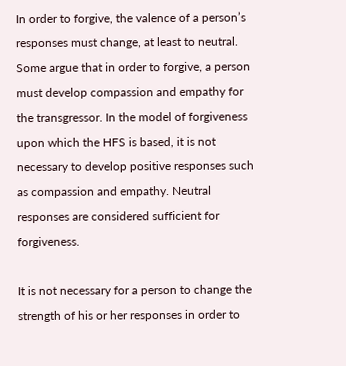In order to forgive, the valence of a person’s responses must change, at least to neutral. Some argue that in order to forgive, a person must develop compassion and empathy for the transgressor. In the model of forgiveness upon which the HFS is based, it is not necessary to develop positive responses such as compassion and empathy. Neutral responses are considered sufficient for forgiveness.

It is not necessary for a person to change the strength of his or her responses in order to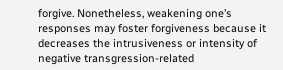forgive. Nonetheless, weakening one’s responses may foster forgiveness because it decreases the intrusiveness or intensity of negative transgression-related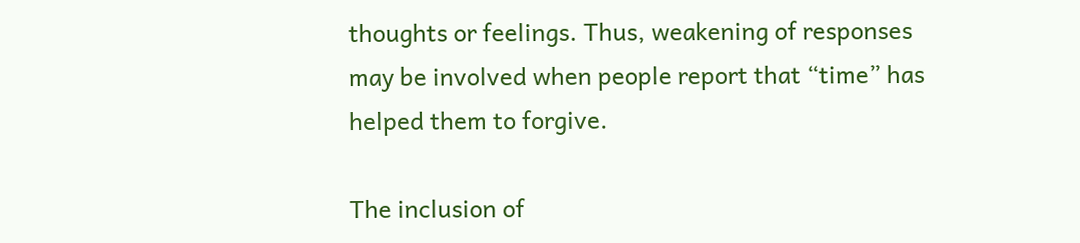thoughts or feelings. Thus, weakening of responses may be involved when people report that “time” has helped them to forgive.

The inclusion of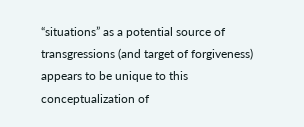“situations” as a potential source of transgressions (and target of forgiveness) appears to be unique to this conceptualization of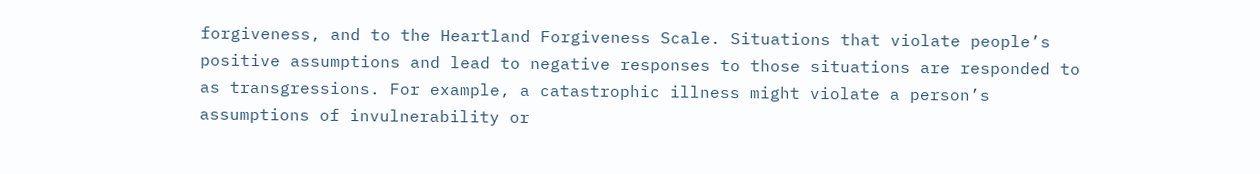forgiveness, and to the Heartland Forgiveness Scale. Situations that violate people’s positive assumptions and lead to negative responses to those situations are responded to as transgressions. For example, a catastrophic illness might violate a person’s assumptions of invulnerability or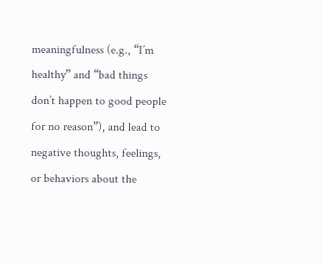meaningfulness (e.g., “I’m healthy” and “bad things don’t happen to good people for no reason”), and lead to negative thoughts, feelings, or behaviors about the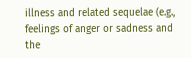illness and related sequelae (e.g., feelings of anger or sadness and the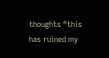thoughts “this has ruined my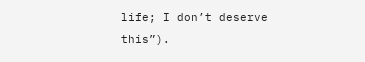life; I don’t deserve this”).